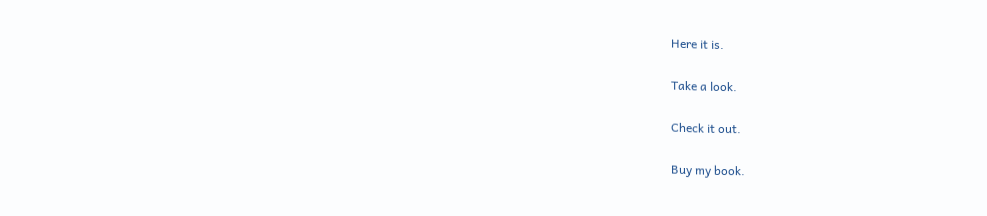Here it is.

Take a look.

Check it out.

Buy my book.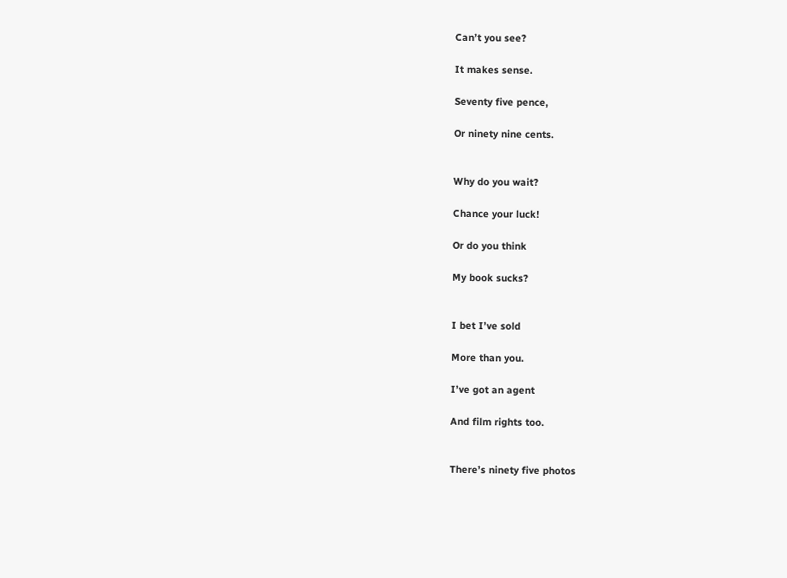Can’t you see?

It makes sense.

Seventy five pence,

Or ninety nine cents.


Why do you wait?

Chance your luck!

Or do you think

My book sucks?


I bet I’ve sold

More than you.

I’ve got an agent

And film rights too.


There’s ninety five photos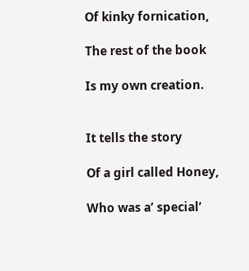Of kinky fornication,

The rest of the book

Is my own creation.


It tells the story

Of a girl called Honey,

Who was a’ special’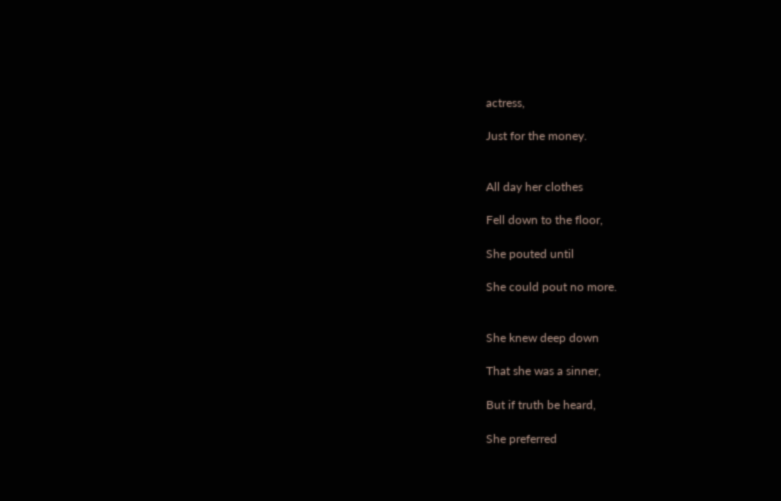actress,

Just for the money.


All day her clothes

Fell down to the floor,

She pouted until

She could pout no more.


She knew deep down

That she was a sinner,

But if truth be heard,

She preferred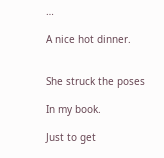…

A nice hot dinner.


She struck the poses

In my book.

Just to get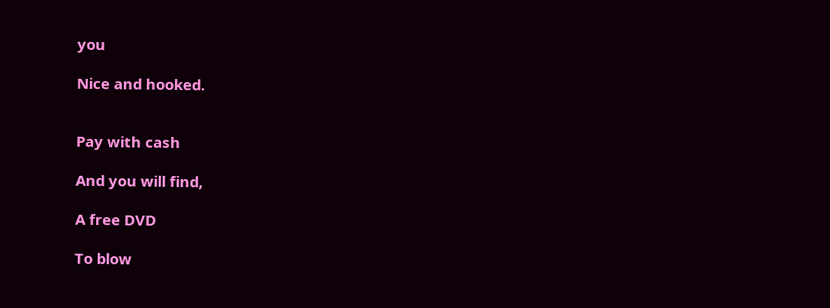you

Nice and hooked.


Pay with cash

And you will find,

A free DVD

To blow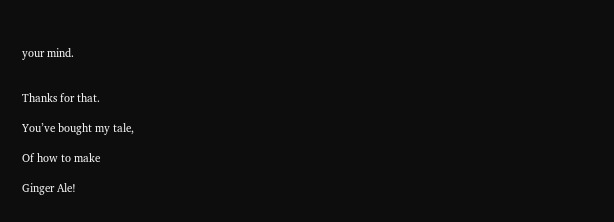your mind.


Thanks for that.

You’ve bought my tale,

Of how to make

Ginger Ale!